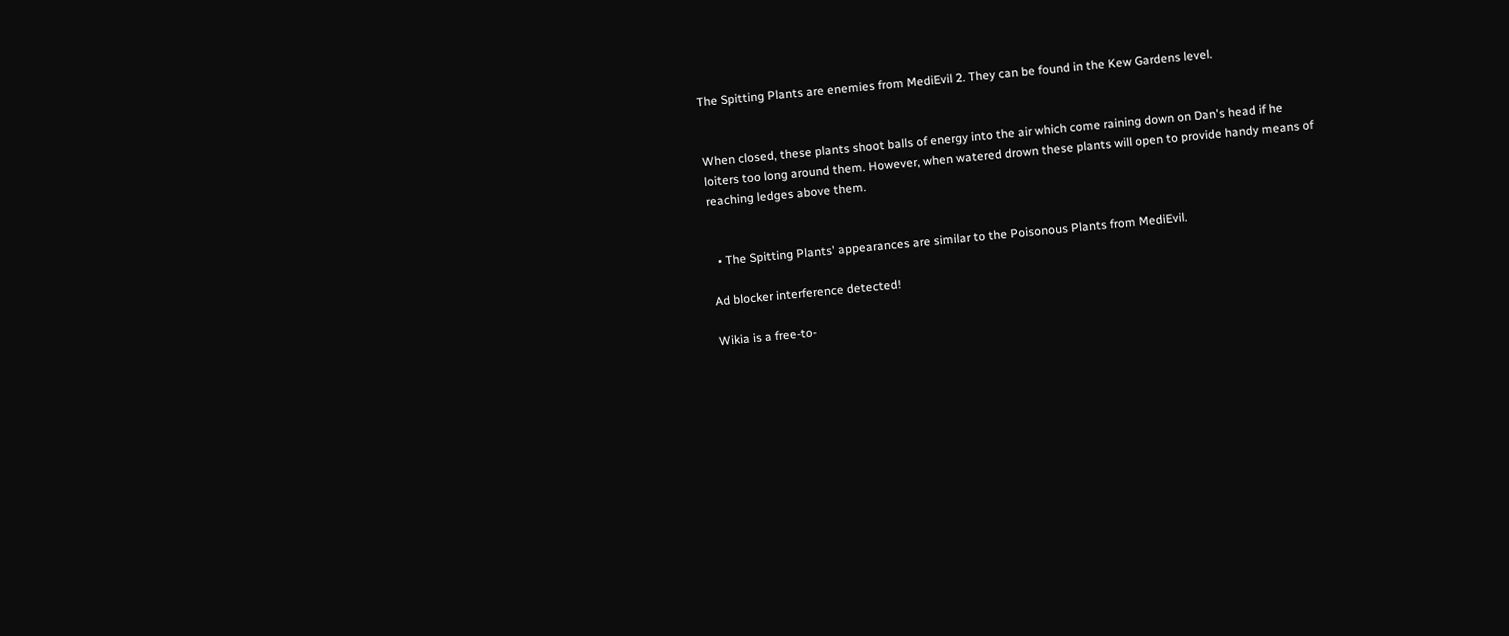The Spitting Plants are enemies from MediEvil 2. They can be found in the Kew Gardens level.


When closed, these plants shoot balls of energy into the air which come raining down on Dan's head if he loiters too long around them. However, when watered drown these plants will open to provide handy means of reaching ledges above them.


  • The Spitting Plants' appearances are similar to the Poisonous Plants from MediEvil.

Ad blocker interference detected!

Wikia is a free-to-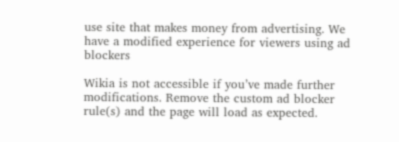use site that makes money from advertising. We have a modified experience for viewers using ad blockers

Wikia is not accessible if you’ve made further modifications. Remove the custom ad blocker rule(s) and the page will load as expected.